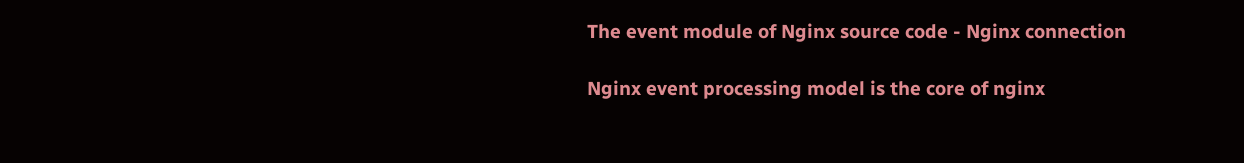The event module of Nginx source code - Nginx connection

Nginx event processing model is the core of nginx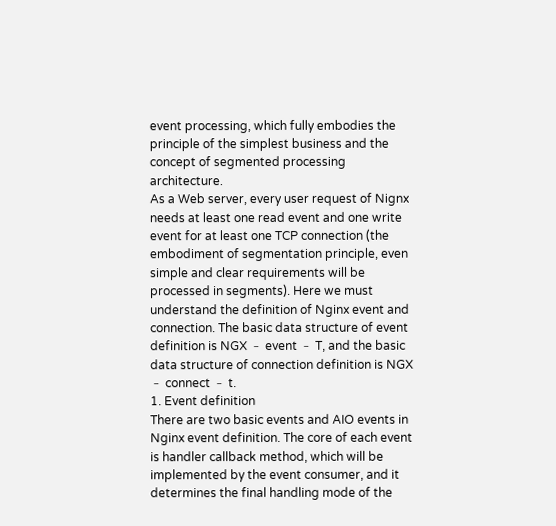event processing, which fully embodies the principle of the simplest business and the concept of segmented processing architecture.
As a Web server, every user request of Nignx needs at least one read event and one write event for at least one TCP connection (the embodiment of segmentation principle, even simple and clear requirements will be processed in segments). Here we must understand the definition of Nginx event and connection. The basic data structure of event definition is NGX ﹣ event ﹣ T, and the basic data structure of connection definition is NGX ﹣ connect ﹣ t.
1. Event definition
There are two basic events and AIO events in Nginx event definition. The core of each event is handler callback method, which will be implemented by the event consumer, and it determines the final handling mode of the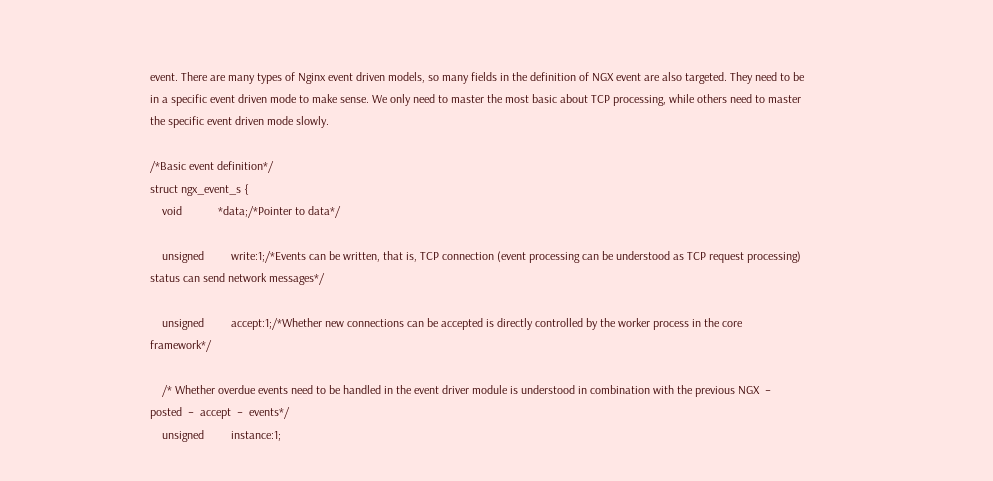event. There are many types of Nginx event driven models, so many fields in the definition of NGX event are also targeted. They need to be in a specific event driven mode to make sense. We only need to master the most basic about TCP processing, while others need to master the specific event driven mode slowly.

/*Basic event definition*/
struct ngx_event_s {
    void            *data;/*Pointer to data*/

    unsigned         write:1;/*Events can be written, that is, TCP connection (event processing can be understood as TCP request processing) status can send network messages*/

    unsigned         accept:1;/*Whether new connections can be accepted is directly controlled by the worker process in the core framework*/

    /* Whether overdue events need to be handled in the event driver module is understood in combination with the previous NGX ﹣ posted ﹣ accept ﹣ events*/
    unsigned         instance:1;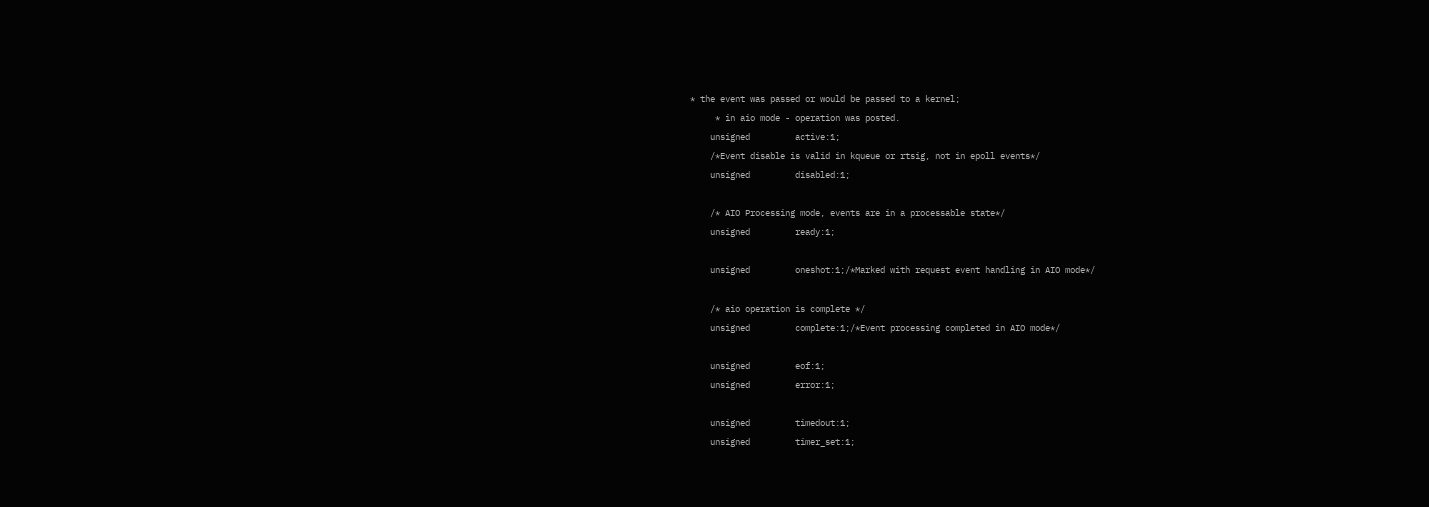* the event was passed or would be passed to a kernel;
     * in aio mode - operation was posted.
    unsigned         active:1;
    /*Event disable is valid in kqueue or rtsig, not in epoll events*/
    unsigned         disabled:1;

    /* AIO Processing mode, events are in a processable state*/
    unsigned         ready:1;

    unsigned         oneshot:1;/*Marked with request event handling in AIO mode*/

    /* aio operation is complete */
    unsigned         complete:1;/*Event processing completed in AIO mode*/

    unsigned         eof:1;
    unsigned         error:1;

    unsigned         timedout:1;
    unsigned         timer_set:1;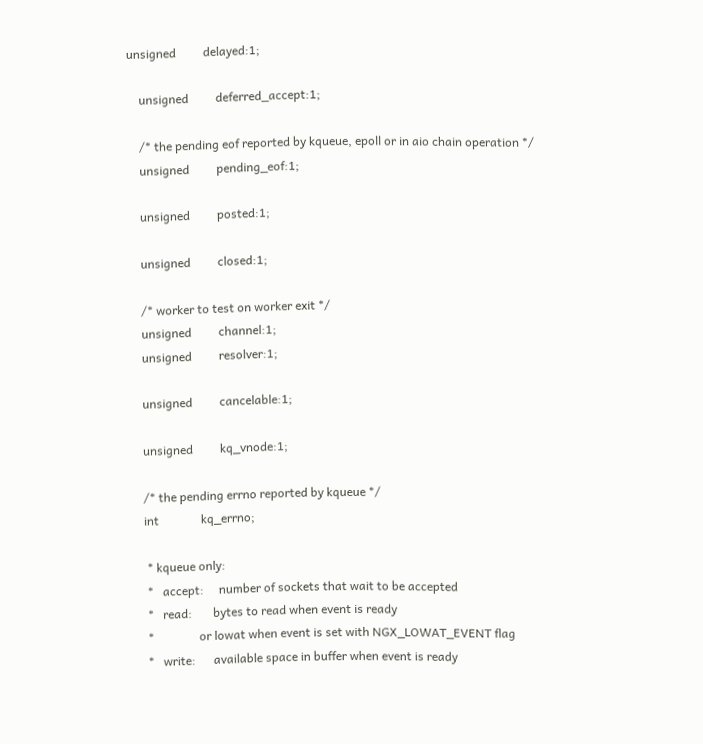unsigned         delayed:1;

    unsigned         deferred_accept:1;

    /* the pending eof reported by kqueue, epoll or in aio chain operation */
    unsigned         pending_eof:1;

    unsigned         posted:1;

    unsigned         closed:1;

    /* worker to test on worker exit */
    unsigned         channel:1;
    unsigned         resolver:1;

    unsigned         cancelable:1;

    unsigned         kq_vnode:1;

    /* the pending errno reported by kqueue */
    int              kq_errno;

     * kqueue only:
     *   accept:     number of sockets that wait to be accepted
     *   read:       bytes to read when event is ready
     *               or lowat when event is set with NGX_LOWAT_EVENT flag
     *   write:      available space in buffer when event is ready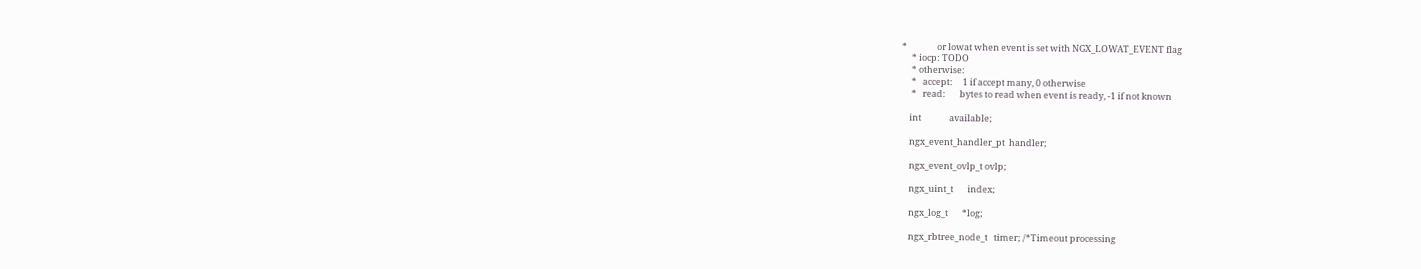*               or lowat when event is set with NGX_LOWAT_EVENT flag
     * iocp: TODO
     * otherwise:
     *   accept:     1 if accept many, 0 otherwise
     *   read:       bytes to read when event is ready, -1 if not known

    int              available;

    ngx_event_handler_pt  handler;

    ngx_event_ovlp_t ovlp;

    ngx_uint_t       index;

    ngx_log_t       *log;

    ngx_rbtree_node_t   timer; /*Timeout processing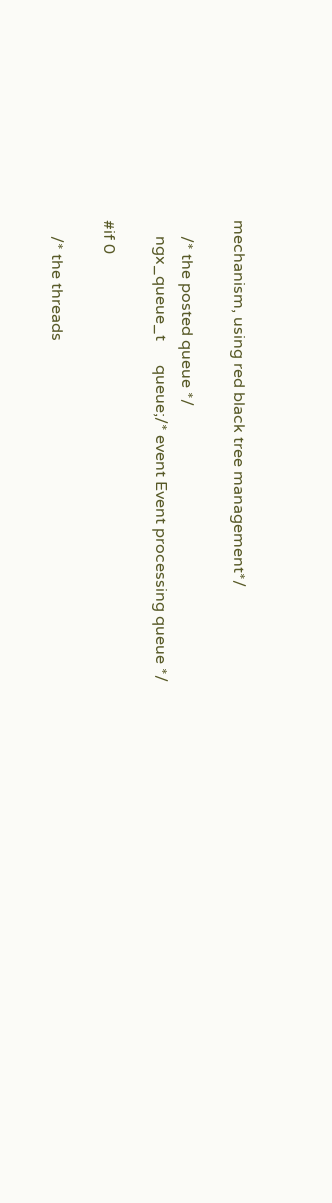mechanism, using red black tree management*/

    /* the posted queue */
    ngx_queue_t      queue;/* event Event processing queue */

#if 0

    /* the threads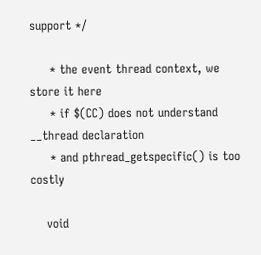support */

     * the event thread context, we store it here
     * if $(CC) does not understand __thread declaration
     * and pthread_getspecific() is too costly

    void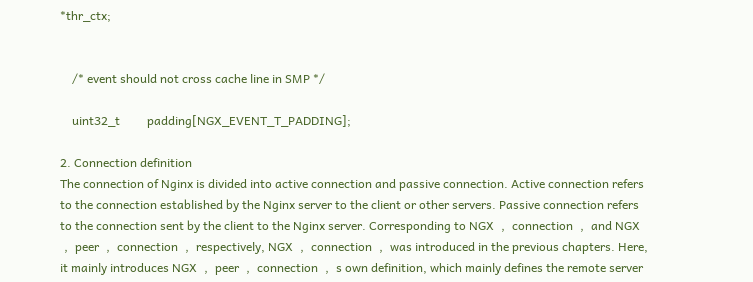*thr_ctx;


    /* event should not cross cache line in SMP */

    uint32_t         padding[NGX_EVENT_T_PADDING];

2. Connection definition
The connection of Nginx is divided into active connection and passive connection. Active connection refers to the connection established by the Nginx server to the client or other servers. Passive connection refers to the connection sent by the client to the Nginx server. Corresponding to NGX ﹐ connection ﹐ and NGX ﹐ peer ﹐ connection ﹐ respectively, NGX ﹐ connection ﹐ was introduced in the previous chapters. Here, it mainly introduces NGX ﹐ peer ﹐ connection ﹐ s own definition, which mainly defines the remote server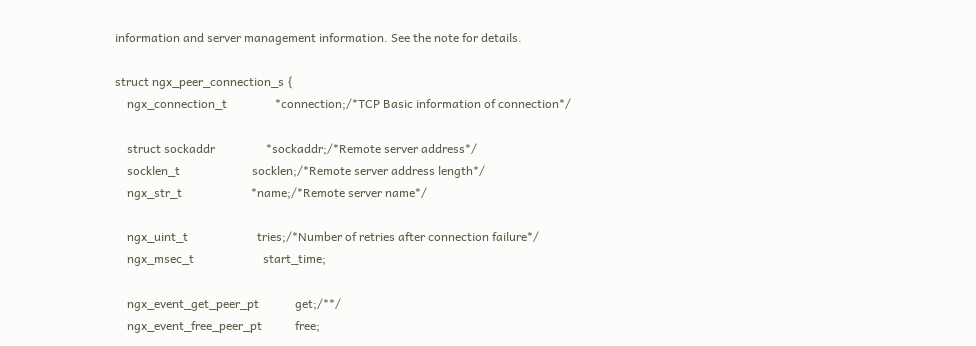information and server management information. See the note for details.

struct ngx_peer_connection_s {
    ngx_connection_t                *connection;/*TCP Basic information of connection*/

    struct sockaddr                 *sockaddr;/*Remote server address*/
    socklen_t                        socklen;/*Remote server address length*/
    ngx_str_t                       *name;/*Remote server name*/

    ngx_uint_t                       tries;/*Number of retries after connection failure*/
    ngx_msec_t                       start_time;

    ngx_event_get_peer_pt            get;/**/
    ngx_event_free_peer_pt           free;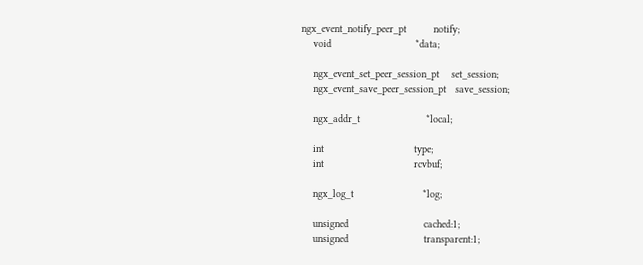ngx_event_notify_peer_pt         notify;
    void                            *data;

    ngx_event_set_peer_session_pt    set_session;
    ngx_event_save_peer_session_pt   save_session;

    ngx_addr_t                      *local;

    int                              type;
    int                              rcvbuf;

    ngx_log_t                       *log;

    unsigned                         cached:1;
    unsigned                         transparent:1;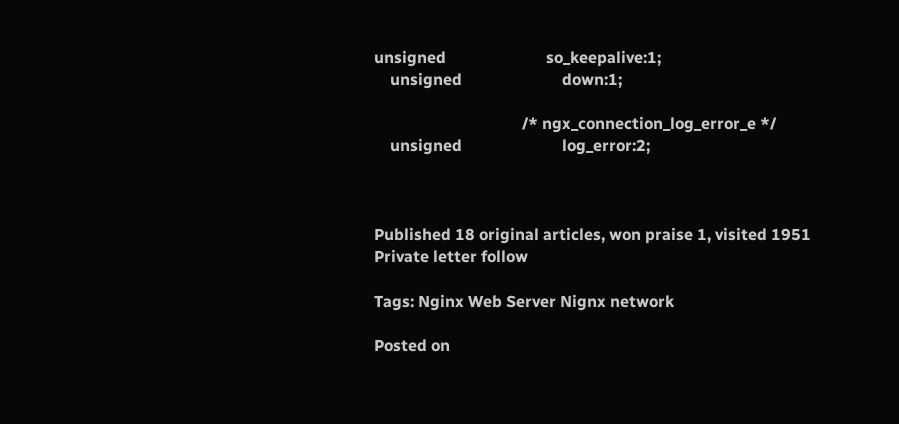unsigned                         so_keepalive:1;
    unsigned                         down:1;

                                     /* ngx_connection_log_error_e */
    unsigned                         log_error:2;



Published 18 original articles, won praise 1, visited 1951
Private letter follow

Tags: Nginx Web Server Nignx network

Posted on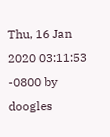Thu, 16 Jan 2020 03:11:53 -0800 by doogles